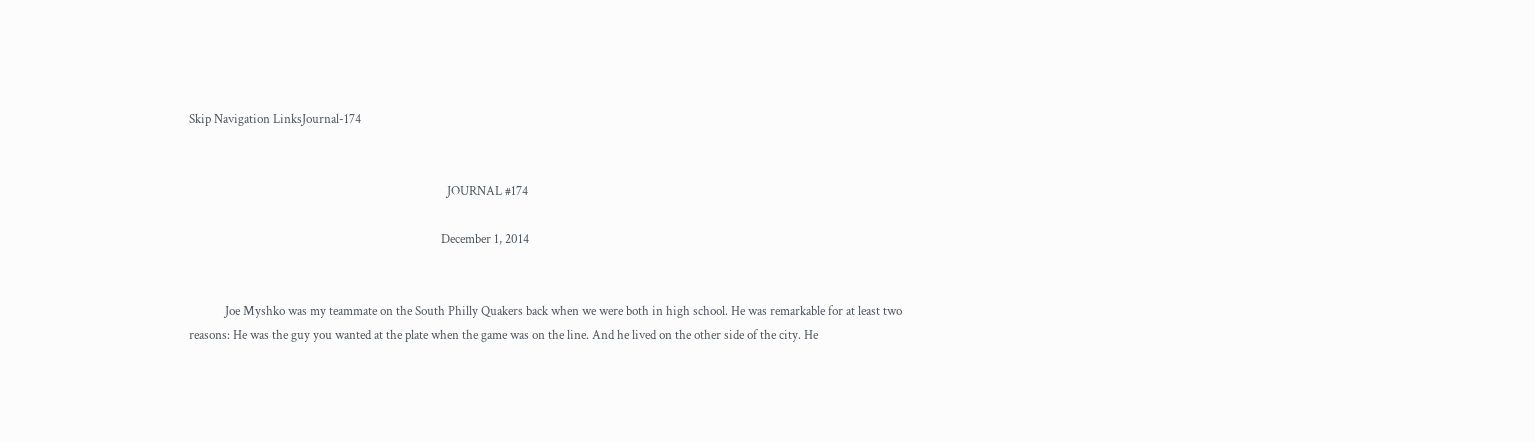Skip Navigation LinksJournal-174


                                                                                      JOURNAL #174

                                                                                    December 1, 2014


            Joe Myshko was my teammate on the South Philly Quakers back when we were both in high school. He was remarkable for at least two reasons: He was the guy you wanted at the plate when the game was on the line. And he lived on the other side of the city. He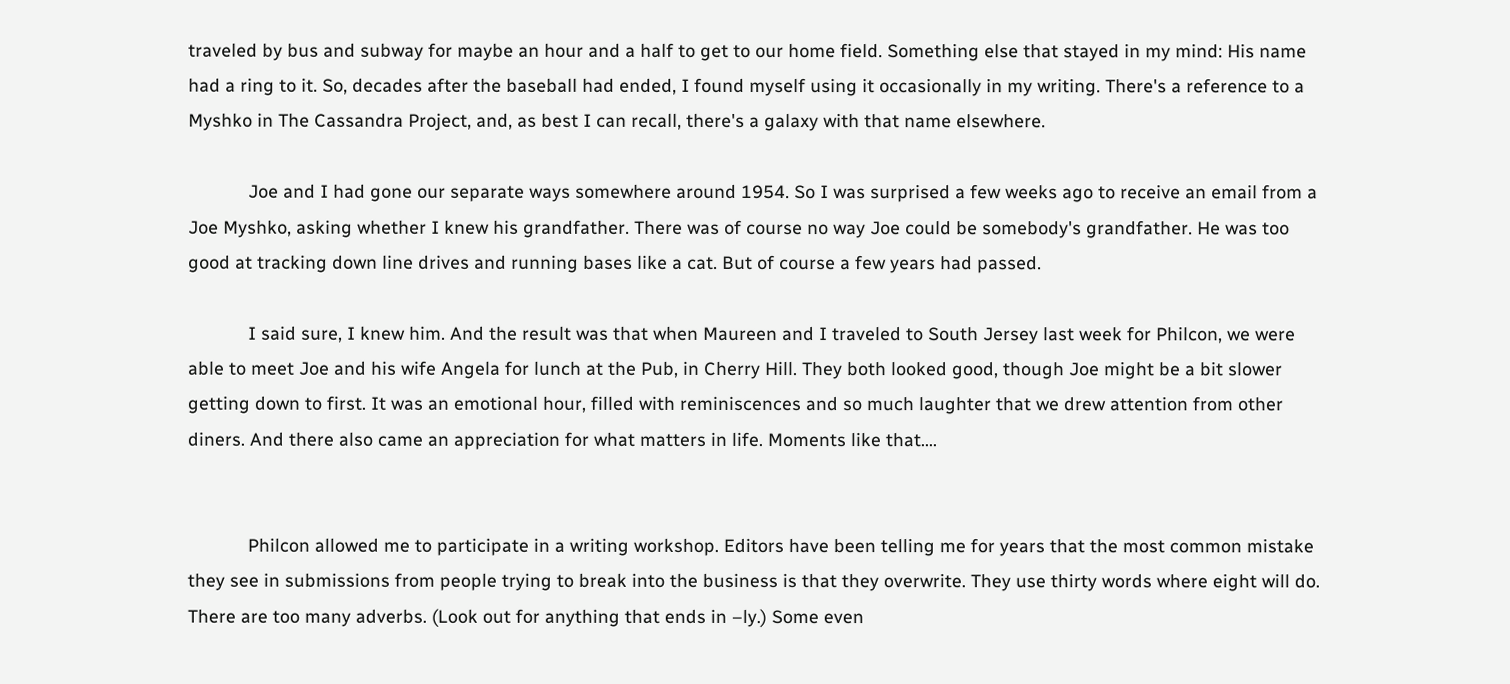traveled by bus and subway for maybe an hour and a half to get to our home field. Something else that stayed in my mind: His name had a ring to it. So, decades after the baseball had ended, I found myself using it occasionally in my writing. There's a reference to a Myshko in The Cassandra Project, and, as best I can recall, there's a galaxy with that name elsewhere.

            Joe and I had gone our separate ways somewhere around 1954. So I was surprised a few weeks ago to receive an email from a Joe Myshko, asking whether I knew his grandfather. There was of course no way Joe could be somebody's grandfather. He was too good at tracking down line drives and running bases like a cat. But of course a few years had passed.

            I said sure, I knew him. And the result was that when Maureen and I traveled to South Jersey last week for Philcon, we were able to meet Joe and his wife Angela for lunch at the Pub, in Cherry Hill. They both looked good, though Joe might be a bit slower getting down to first. It was an emotional hour, filled with reminiscences and so much laughter that we drew attention from other diners. And there also came an appreciation for what matters in life. Moments like that….


            Philcon allowed me to participate in a writing workshop. Editors have been telling me for years that the most common mistake they see in submissions from people trying to break into the business is that they overwrite. They use thirty words where eight will do. There are too many adverbs. (Look out for anything that ends in –ly.) Some even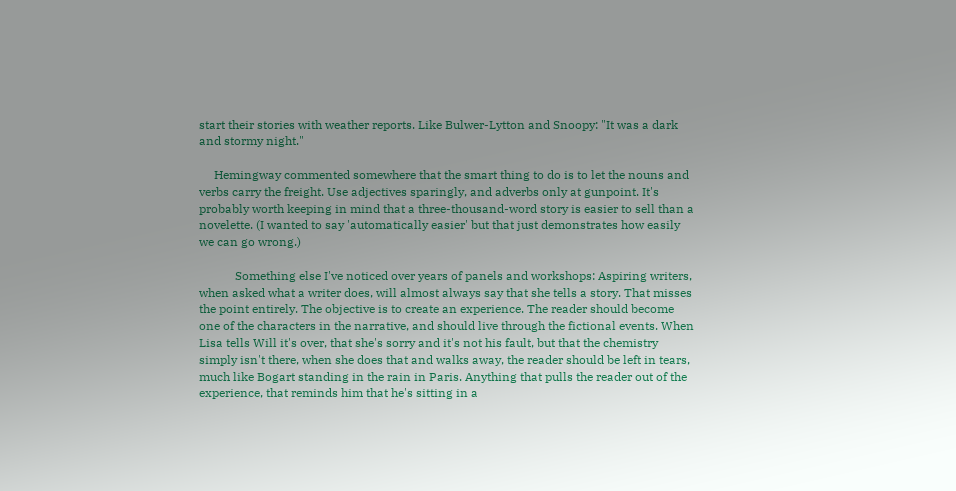start their stories with weather reports. Like Bulwer-Lytton and Snoopy: "It was a dark and stormy night."

     Hemingway commented somewhere that the smart thing to do is to let the nouns and verbs carry the freight. Use adjectives sparingly, and adverbs only at gunpoint. It's probably worth keeping in mind that a three-thousand-word story is easier to sell than a novelette. (I wanted to say 'automatically easier' but that just demonstrates how easily we can go wrong.)

            Something else I've noticed over years of panels and workshops: Aspiring writers, when asked what a writer does, will almost always say that she tells a story. That misses the point entirely. The objective is to create an experience. The reader should become one of the characters in the narrative, and should live through the fictional events. When Lisa tells Will it's over, that she's sorry and it's not his fault, but that the chemistry simply isn't there, when she does that and walks away, the reader should be left in tears, much like Bogart standing in the rain in Paris. Anything that pulls the reader out of the experience, that reminds him that he's sitting in a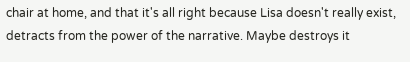chair at home, and that it's all right because Lisa doesn't really exist, detracts from the power of the narrative. Maybe destroys it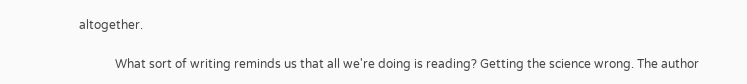altogether.

            What sort of writing reminds us that all we're doing is reading? Getting the science wrong. The author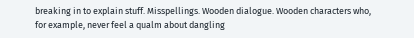breaking in to explain stuff. Misspellings. Wooden dialogue. Wooden characters who, for example, never feel a qualm about dangling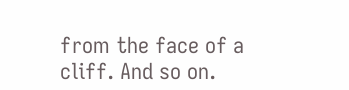from the face of a cliff. And so on.